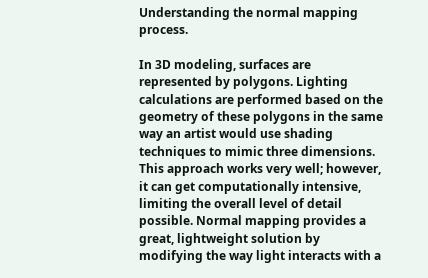Understanding the normal mapping process.

In 3D modeling, surfaces are represented by polygons. Lighting calculations are performed based on the geometry of these polygons in the same way an artist would use shading techniques to mimic three dimensions. This approach works very well; however, it can get computationally intensive, limiting the overall level of detail possible. Normal mapping provides a great, lightweight solution by modifying the way light interacts with a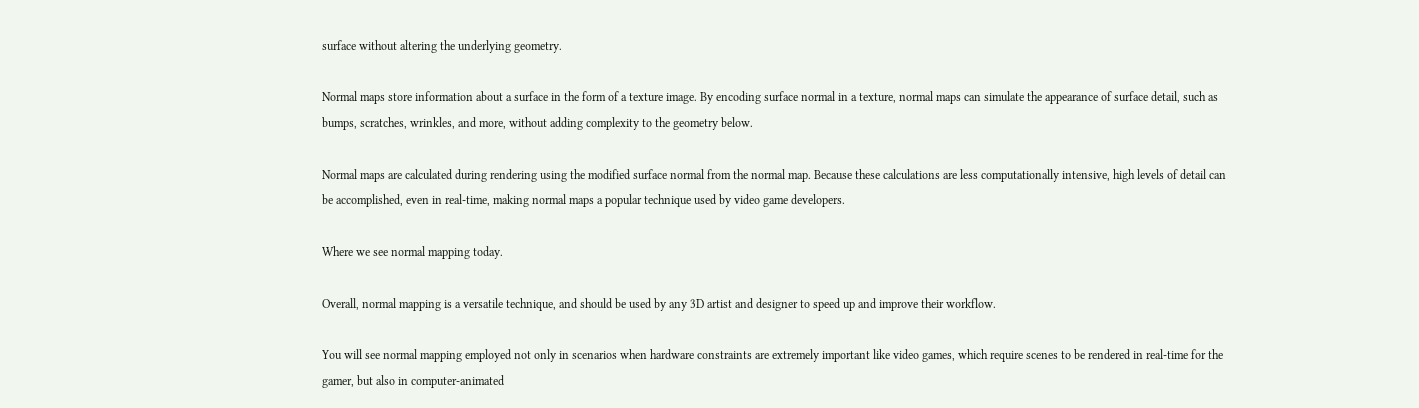surface without altering the underlying geometry.

Normal maps store information about a surface in the form of a texture image. By encoding surface normal in a texture, normal maps can simulate the appearance of surface detail, such as bumps, scratches, wrinkles, and more, without adding complexity to the geometry below.

Normal maps are calculated during rendering using the modified surface normal from the normal map. Because these calculations are less computationally intensive, high levels of detail can be accomplished, even in real-time, making normal maps a popular technique used by video game developers.

Where we see normal mapping today.

Overall, normal mapping is a versatile technique, and should be used by any 3D artist and designer to speed up and improve their workflow.

You will see normal mapping employed not only in scenarios when hardware constraints are extremely important like video games, which require scenes to be rendered in real-time for the gamer, but also in computer-animated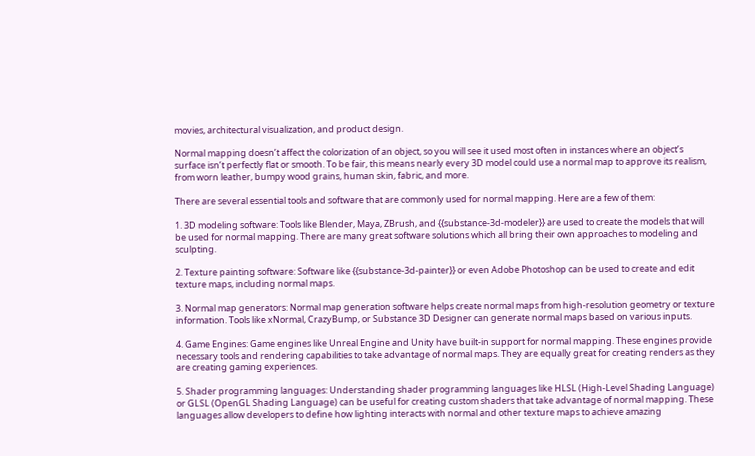movies, architectural visualization, and product design.

Normal mapping doesn’t affect the colorization of an object, so you will see it used most often in instances where an object’s surface isn’t perfectly flat or smooth. To be fair, this means nearly every 3D model could use a normal map to approve its realism, from worn leather, bumpy wood grains, human skin, fabric, and more.

There are several essential tools and software that are commonly used for normal mapping. Here are a few of them:

1. 3D modeling software: Tools like Blender, Maya, ZBrush, and {{substance-3d-modeler}} are used to create the models that will be used for normal mapping. There are many great software solutions which all bring their own approaches to modeling and sculpting.

2. Texture painting software: Software like {{substance-3d-painter}} or even Adobe Photoshop can be used to create and edit texture maps, including normal maps.

3. Normal map generators: Normal map generation software helps create normal maps from high-resolution geometry or texture information. Tools like xNormal, CrazyBump, or Substance 3D Designer can generate normal maps based on various inputs.

4. Game Engines: Game engines like Unreal Engine and Unity have built-in support for normal mapping. These engines provide necessary tools and rendering capabilities to take advantage of normal maps. They are equally great for creating renders as they are creating gaming experiences.

5. Shader programming languages: Understanding shader programming languages like HLSL (High-Level Shading Language) or GLSL (OpenGL Shading Language) can be useful for creating custom shaders that take advantage of normal mapping. These languages allow developers to define how lighting interacts with normal and other texture maps to achieve amazing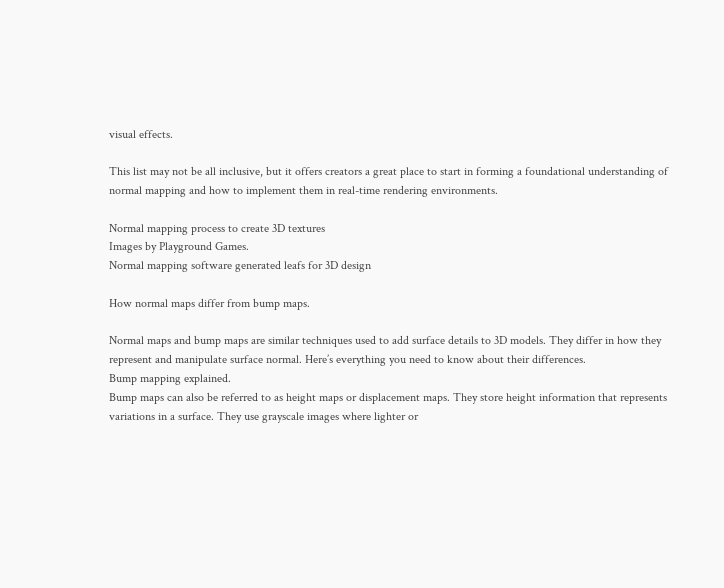visual effects.

This list may not be all inclusive, but it offers creators a great place to start in forming a foundational understanding of normal mapping and how to implement them in real-time rendering environments.

Normal mapping process to create 3D textures
Images by Playground Games.
Normal mapping software generated leafs for 3D design

How normal maps differ from bump maps.

Normal maps and bump maps are similar techniques used to add surface details to 3D models. They differ in how they represent and manipulate surface normal. Here’s everything you need to know about their differences.
Bump mapping explained.
Bump maps can also be referred to as height maps or displacement maps. They store height information that represents variations in a surface. They use grayscale images where lighter or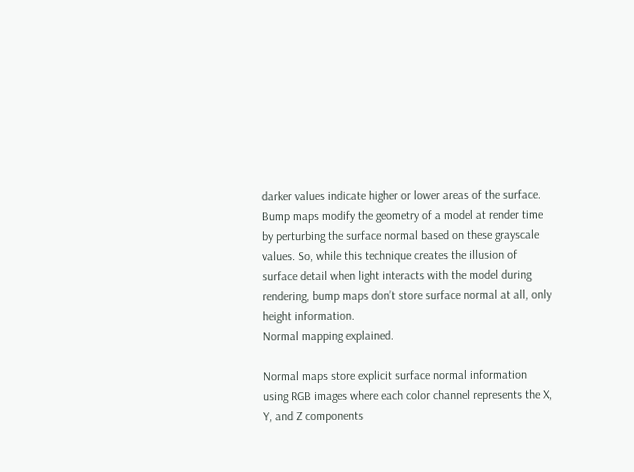darker values indicate higher or lower areas of the surface. Bump maps modify the geometry of a model at render time by perturbing the surface normal based on these grayscale values. So, while this technique creates the illusion of surface detail when light interacts with the model during rendering, bump maps don’t store surface normal at all, only height information.
Normal mapping explained.

Normal maps store explicit surface normal information using RGB images where each color channel represents the X, Y, and Z components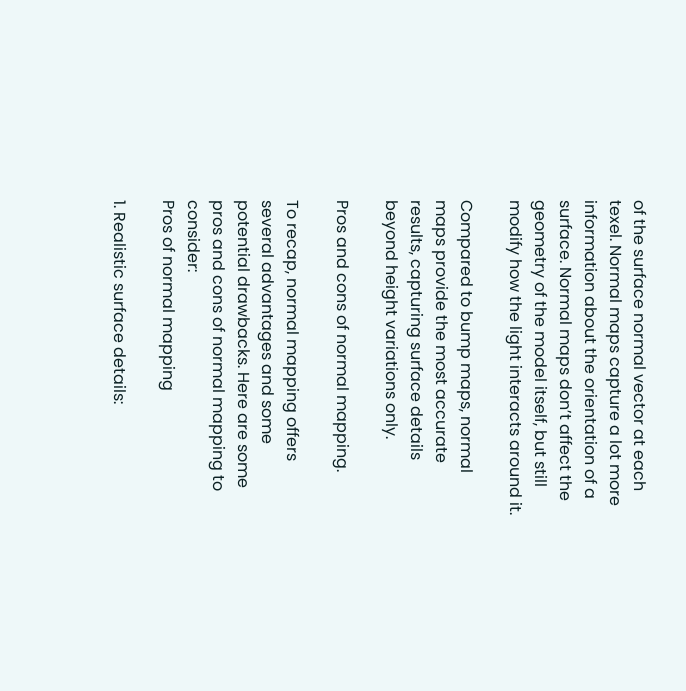of the surface normal vector at each texel. Normal maps capture a lot more information about the orientation of a surface. Normal maps don’t affect the geometry of the model itself, but still modify how the light interacts around it.

Compared to bump maps, normal maps provide the most accurate results, capturing surface details beyond height variations only.

Pros and cons of normal mapping.

To recap, normal mapping offers several advantages and some potential drawbacks. Here are some pros and cons of normal mapping to consider:
Pros of normal mapping

1. Realistic surface details: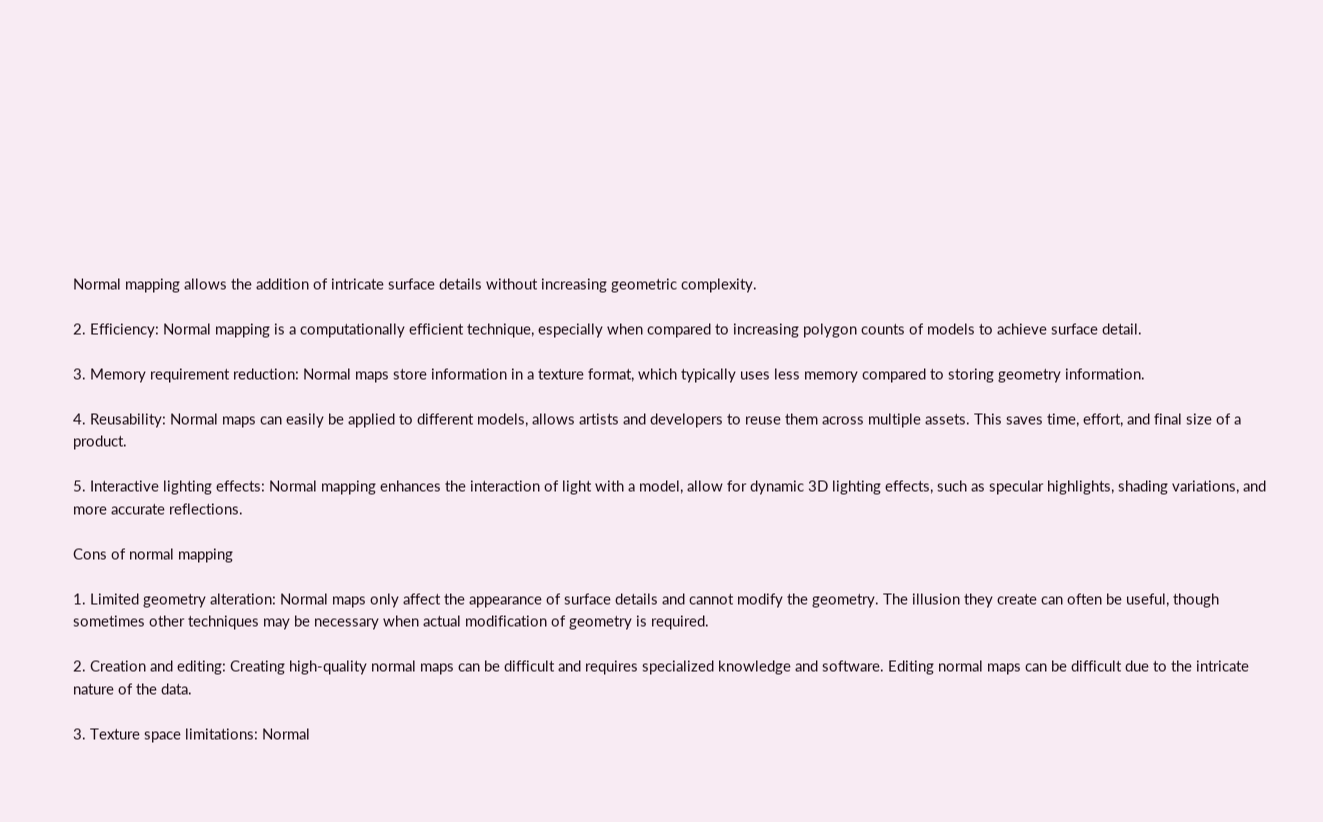Normal mapping allows the addition of intricate surface details without increasing geometric complexity.

2. Efficiency: Normal mapping is a computationally efficient technique, especially when compared to increasing polygon counts of models to achieve surface detail.

3. Memory requirement reduction: Normal maps store information in a texture format, which typically uses less memory compared to storing geometry information.

4. Reusability: Normal maps can easily be applied to different models, allows artists and developers to reuse them across multiple assets. This saves time, effort, and final size of a product.

5. Interactive lighting effects: Normal mapping enhances the interaction of light with a model, allow for dynamic 3D lighting effects, such as specular highlights, shading variations, and more accurate reflections.

Cons of normal mapping

1. Limited geometry alteration: Normal maps only affect the appearance of surface details and cannot modify the geometry. The illusion they create can often be useful, though sometimes other techniques may be necessary when actual modification of geometry is required.

2. Creation and editing: Creating high-quality normal maps can be difficult and requires specialized knowledge and software. Editing normal maps can be difficult due to the intricate nature of the data.

3. Texture space limitations: Normal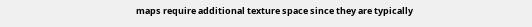maps require additional texture space since they are typically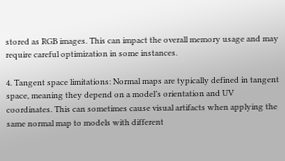stored as RGB images. This can impact the overall memory usage and may require careful optimization in some instances.

4. Tangent space limitations: Normal maps are typically defined in tangent space, meaning they depend on a model’s orientation and UV coordinates. This can sometimes cause visual artifacts when applying the same normal map to models with different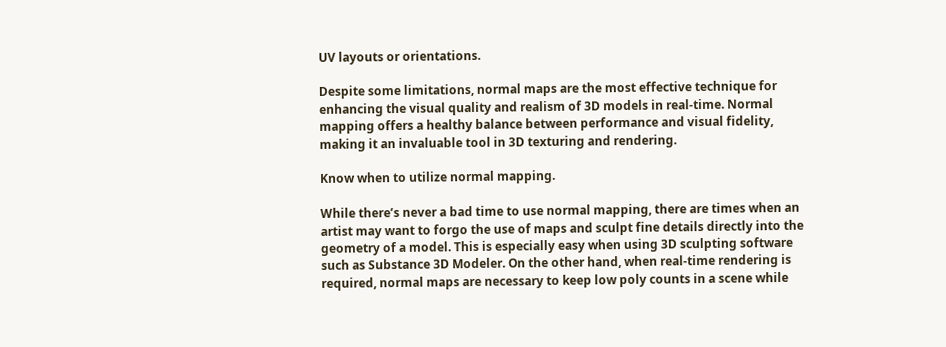UV layouts or orientations.

Despite some limitations, normal maps are the most effective technique for enhancing the visual quality and realism of 3D models in real-time. Normal mapping offers a healthy balance between performance and visual fidelity, making it an invaluable tool in 3D texturing and rendering.

Know when to utilize normal mapping.

While there’s never a bad time to use normal mapping, there are times when an artist may want to forgo the use of maps and sculpt fine details directly into the geometry of a model. This is especially easy when using 3D sculpting software such as Substance 3D Modeler. On the other hand, when real-time rendering is required, normal maps are necessary to keep low poly counts in a scene while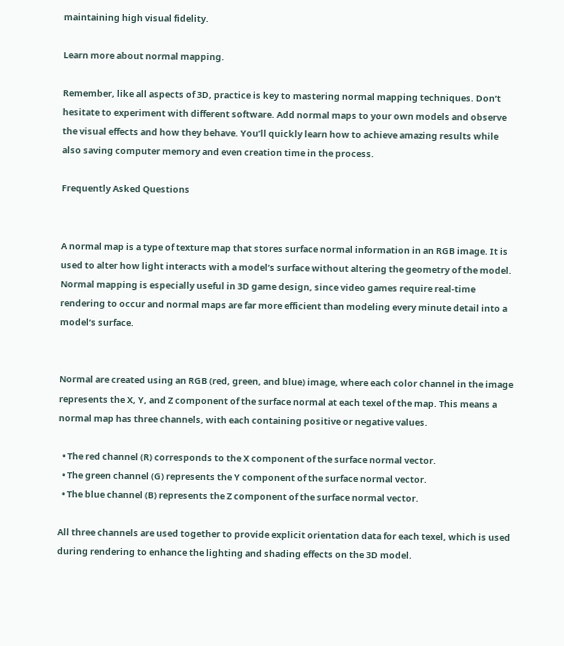maintaining high visual fidelity.

Learn more about normal mapping.

Remember, like all aspects of 3D, practice is key to mastering normal mapping techniques. Don’t hesitate to experiment with different software. Add normal maps to your own models and observe the visual effects and how they behave. You’ll quickly learn how to achieve amazing results while also saving computer memory and even creation time in the process.

Frequently Asked Questions


A normal map is a type of texture map that stores surface normal information in an RGB image. It is used to alter how light interacts with a model’s surface without altering the geometry of the model. Normal mapping is especially useful in 3D game design, since video games require real-time rendering to occur and normal maps are far more efficient than modeling every minute detail into a model’s surface.


Normal are created using an RGB (red, green, and blue) image, where each color channel in the image represents the X, Y, and Z component of the surface normal at each texel of the map. This means a normal map has three channels, with each containing positive or negative values.

  • The red channel (R) corresponds to the X component of the surface normal vector.
  • The green channel (G) represents the Y component of the surface normal vector.
  • The blue channel (B) represents the Z component of the surface normal vector.

All three channels are used together to provide explicit orientation data for each texel, which is used during rendering to enhance the lighting and shading effects on the 3D model.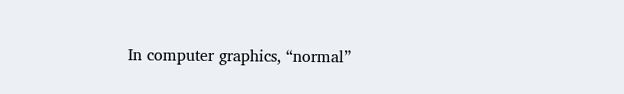In computer graphics, “normal”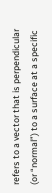refers to a vector that is perpendicular (or “normal”) to a surface at a specific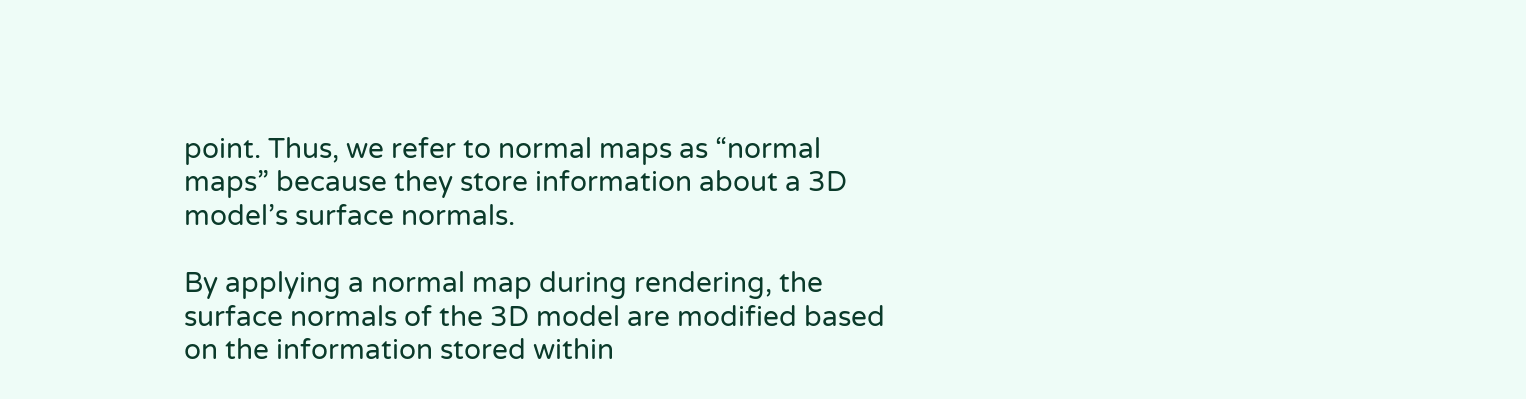point. Thus, we refer to normal maps as “normal maps” because they store information about a 3D model’s surface normals.

By applying a normal map during rendering, the surface normals of the 3D model are modified based on the information stored within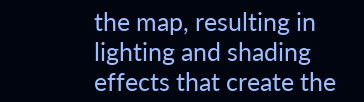the map, resulting in lighting and shading effects that create the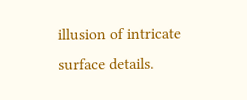illusion of intricate surface details.